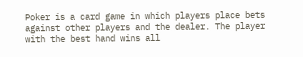Poker is a card game in which players place bets against other players and the dealer. The player with the best hand wins all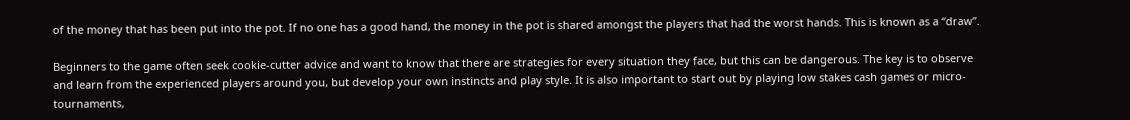of the money that has been put into the pot. If no one has a good hand, the money in the pot is shared amongst the players that had the worst hands. This is known as a “draw”.

Beginners to the game often seek cookie-cutter advice and want to know that there are strategies for every situation they face, but this can be dangerous. The key is to observe and learn from the experienced players around you, but develop your own instincts and play style. It is also important to start out by playing low stakes cash games or micro-tournaments,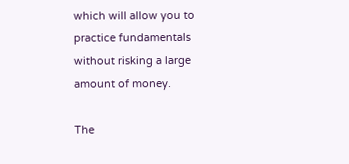which will allow you to practice fundamentals without risking a large amount of money.

The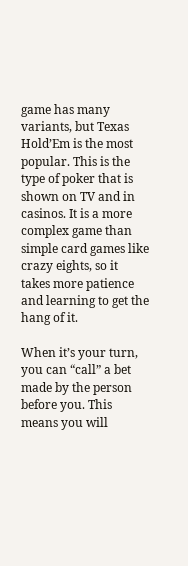game has many variants, but Texas Hold’Em is the most popular. This is the type of poker that is shown on TV and in casinos. It is a more complex game than simple card games like crazy eights, so it takes more patience and learning to get the hang of it.

When it’s your turn, you can “call” a bet made by the person before you. This means you will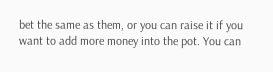bet the same as them, or you can raise it if you want to add more money into the pot. You can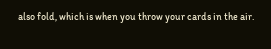also fold, which is when you throw your cards in the air.